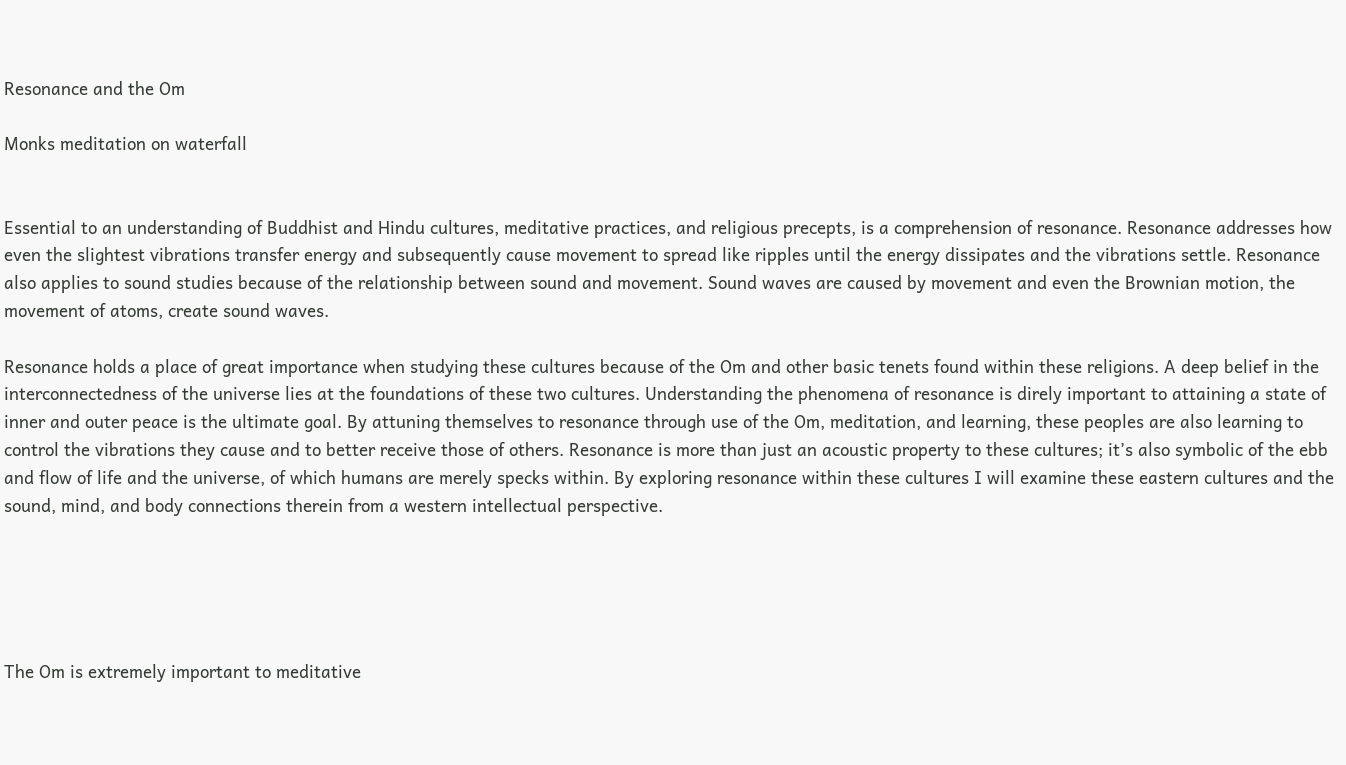Resonance and the Om

Monks meditation on waterfall


Essential to an understanding of Buddhist and Hindu cultures, meditative practices, and religious precepts, is a comprehension of resonance. Resonance addresses how even the slightest vibrations transfer energy and subsequently cause movement to spread like ripples until the energy dissipates and the vibrations settle. Resonance also applies to sound studies because of the relationship between sound and movement. Sound waves are caused by movement and even the Brownian motion, the movement of atoms, create sound waves.

Resonance holds a place of great importance when studying these cultures because of the Om and other basic tenets found within these religions. A deep belief in the interconnectedness of the universe lies at the foundations of these two cultures. Understanding the phenomena of resonance is direly important to attaining a state of inner and outer peace is the ultimate goal. By attuning themselves to resonance through use of the Om, meditation, and learning, these peoples are also learning to control the vibrations they cause and to better receive those of others. Resonance is more than just an acoustic property to these cultures; it’s also symbolic of the ebb and flow of life and the universe, of which humans are merely specks within. By exploring resonance within these cultures I will examine these eastern cultures and the sound, mind, and body connections therein from a western intellectual perspective.





The Om is extremely important to meditative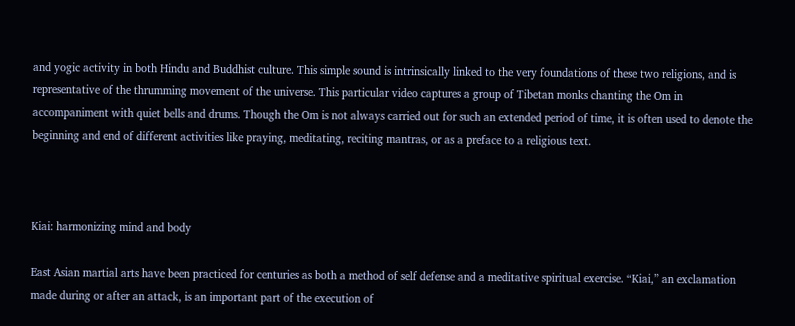and yogic activity in both Hindu and Buddhist culture. This simple sound is intrinsically linked to the very foundations of these two religions, and is representative of the thrumming movement of the universe. This particular video captures a group of Tibetan monks chanting the Om in accompaniment with quiet bells and drums. Though the Om is not always carried out for such an extended period of time, it is often used to denote the beginning and end of different activities like praying, meditating, reciting mantras, or as a preface to a religious text.



Kiai: harmonizing mind and body

East Asian martial arts have been practiced for centuries as both a method of self defense and a meditative spiritual exercise. “Kiai,” an exclamation made during or after an attack, is an important part of the execution of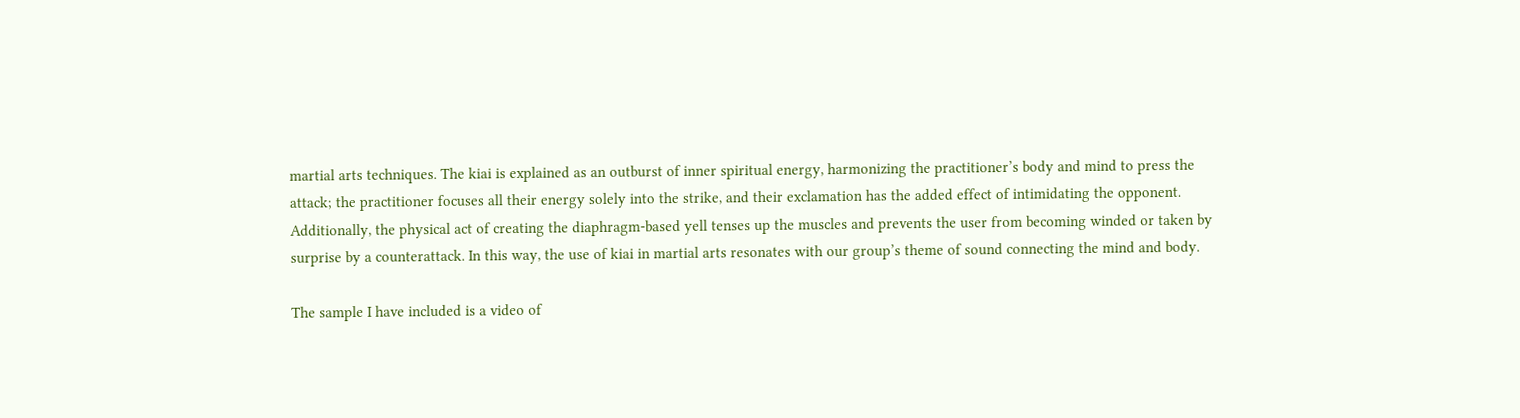martial arts techniques. The kiai is explained as an outburst of inner spiritual energy, harmonizing the practitioner’s body and mind to press the attack; the practitioner focuses all their energy solely into the strike, and their exclamation has the added effect of intimidating the opponent. Additionally, the physical act of creating the diaphragm-based yell tenses up the muscles and prevents the user from becoming winded or taken by surprise by a counterattack. In this way, the use of kiai in martial arts resonates with our group’s theme of sound connecting the mind and body.

The sample I have included is a video of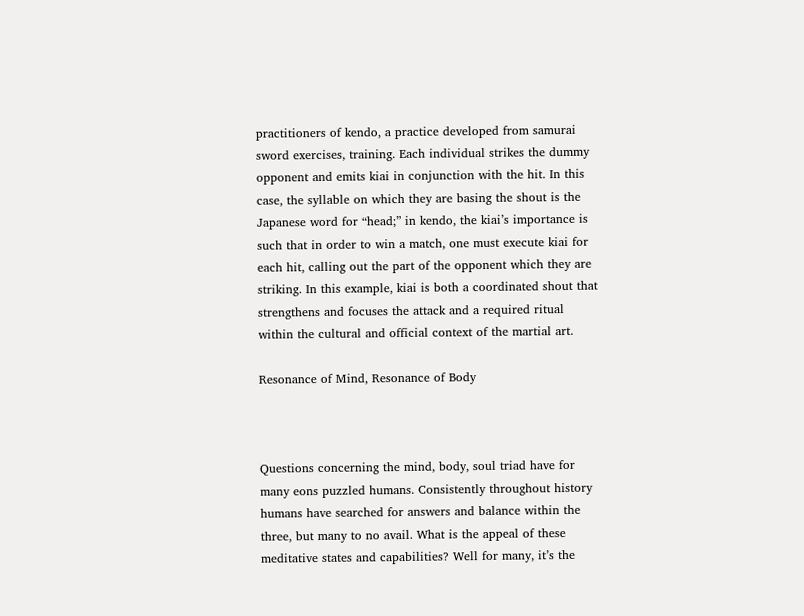practitioners of kendo, a practice developed from samurai sword exercises, training. Each individual strikes the dummy opponent and emits kiai in conjunction with the hit. In this case, the syllable on which they are basing the shout is the Japanese word for “head;” in kendo, the kiai’s importance is such that in order to win a match, one must execute kiai for each hit, calling out the part of the opponent which they are striking. In this example, kiai is both a coordinated shout that strengthens and focuses the attack and a required ritual within the cultural and official context of the martial art.

Resonance of Mind, Resonance of Body



Questions concerning the mind, body, soul triad have for many eons puzzled humans. Consistently throughout history humans have searched for answers and balance within the three, but many to no avail. What is the appeal of these meditative states and capabilities? Well for many, it’s the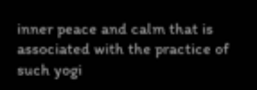inner peace and calm that is associated with the practice of such yogi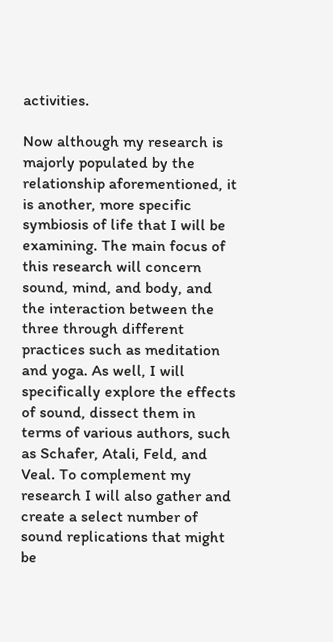activities.

Now although my research is majorly populated by the relationship aforementioned, it is another, more specific symbiosis of life that I will be examining. The main focus of this research will concern sound, mind, and body, and the interaction between the three through different practices such as meditation and yoga. As well, I will specifically explore the effects of sound, dissect them in terms of various authors, such as Schafer, Atali, Feld, and Veal. To complement my research I will also gather and create a select number of sound replications that might be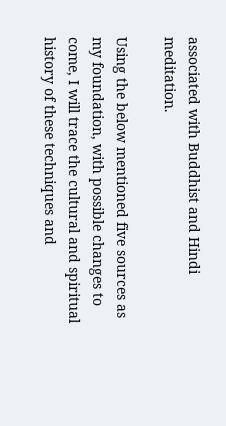associated with Buddhist and Hindi meditation.

Using the below mentioned five sources as my foundation, with possible changes to come, I will trace the cultural and spiritual history of these techniques and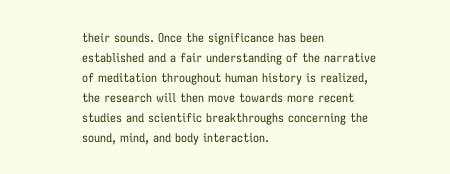their sounds. Once the significance has been established and a fair understanding of the narrative of meditation throughout human history is realized, the research will then move towards more recent studies and scientific breakthroughs concerning the sound, mind, and body interaction.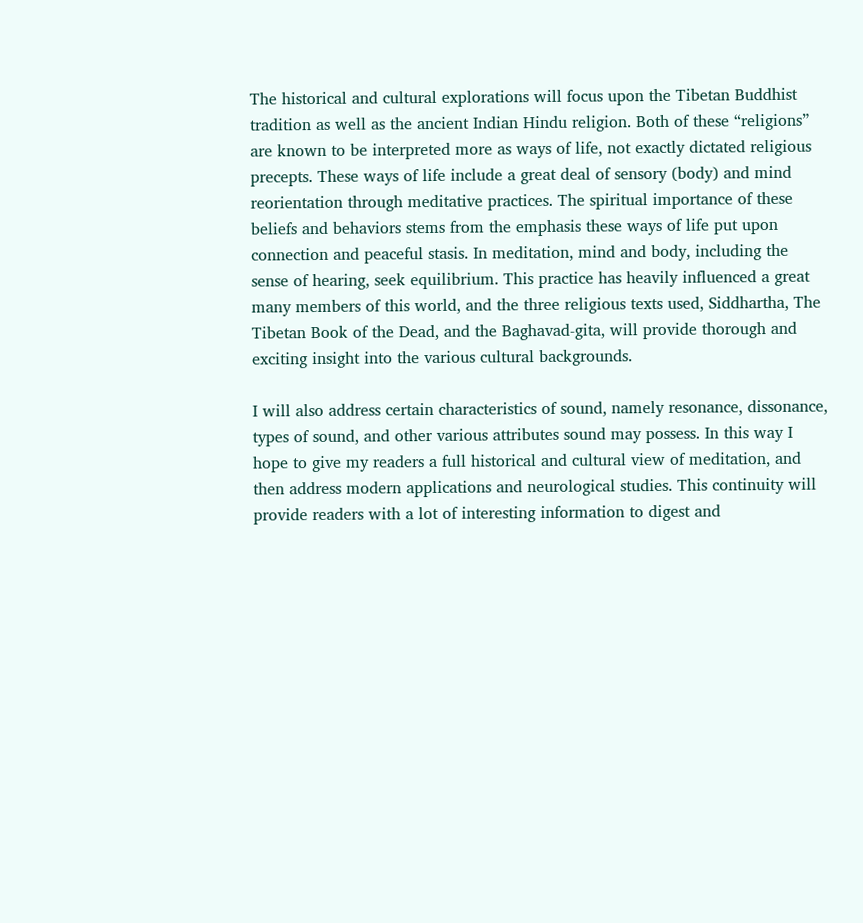The historical and cultural explorations will focus upon the Tibetan Buddhist tradition as well as the ancient Indian Hindu religion. Both of these “religions” are known to be interpreted more as ways of life, not exactly dictated religious precepts. These ways of life include a great deal of sensory (body) and mind reorientation through meditative practices. The spiritual importance of these beliefs and behaviors stems from the emphasis these ways of life put upon connection and peaceful stasis. In meditation, mind and body, including the sense of hearing, seek equilibrium. This practice has heavily influenced a great many members of this world, and the three religious texts used, Siddhartha, The Tibetan Book of the Dead, and the Baghavad-gita, will provide thorough and exciting insight into the various cultural backgrounds.

I will also address certain characteristics of sound, namely resonance, dissonance, types of sound, and other various attributes sound may possess. In this way I hope to give my readers a full historical and cultural view of meditation, and then address modern applications and neurological studies. This continuity will provide readers with a lot of interesting information to digest and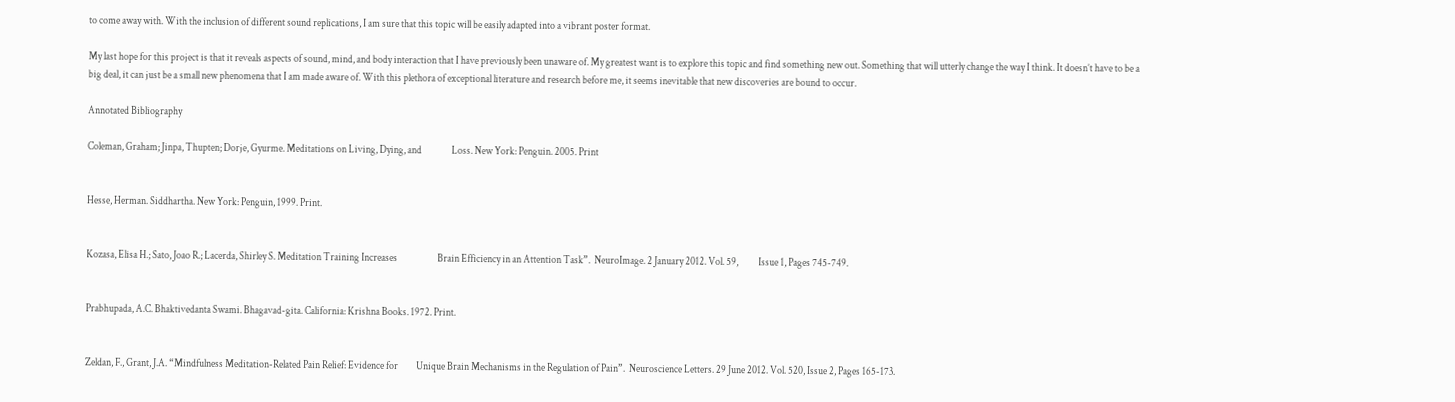to come away with. With the inclusion of different sound replications, I am sure that this topic will be easily adapted into a vibrant poster format.

My last hope for this project is that it reveals aspects of sound, mind, and body interaction that I have previously been unaware of. My greatest want is to explore this topic and find something new out. Something that will utterly change the way I think. It doesn’t have to be a big deal, it can just be a small new phenomena that I am made aware of. With this plethora of exceptional literature and research before me, it seems inevitable that new discoveries are bound to occur.

Annotated Bibliography

Coleman, Graham; Jinpa, Thupten; Dorje, Gyurme. Meditations on Living, Dying, and               Loss. New York: Penguin. 2005. Print


Hesse, Herman. Siddhartha. New York: Penguin, 1999. Print.


Kozasa, Elisa H.; Sato, Joao R.; Lacerda, Shirley S. Meditation Training Increases                    Brain Efficiency in an Attention Task”.  NeuroImage. 2 January 2012. Vol. 59,          Issue 1, Pages 745-749.


Prabhupada, A.C. Bhaktivedanta Swami. Bhagavad-gita. California: Krishna Books. 1972. Print.


Zeldan, F., Grant, J.A. “Mindfulness Meditation-Related Pain Relief: Evidence for         Unique Brain Mechanisms in the Regulation of Pain”.  Neuroscience Letters. 29 June 2012. Vol. 520, Issue 2, Pages 165-173.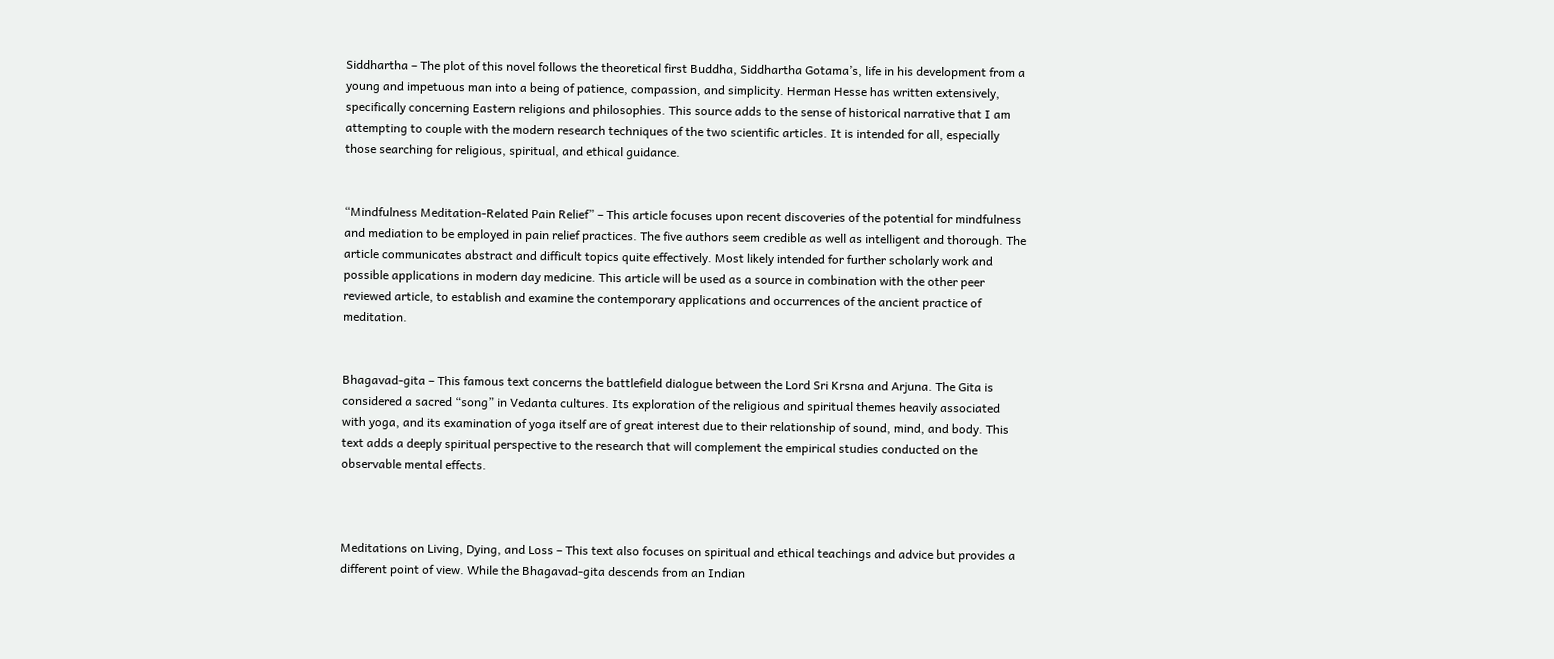Siddhartha – The plot of this novel follows the theoretical first Buddha, Siddhartha Gotama’s, life in his development from a young and impetuous man into a being of patience, compassion, and simplicity. Herman Hesse has written extensively, specifically concerning Eastern religions and philosophies. This source adds to the sense of historical narrative that I am attempting to couple with the modern research techniques of the two scientific articles. It is intended for all, especially those searching for religious, spiritual, and ethical guidance.


“Mindfulness Meditation-Related Pain Relief” – This article focuses upon recent discoveries of the potential for mindfulness and mediation to be employed in pain relief practices. The five authors seem credible as well as intelligent and thorough. The article communicates abstract and difficult topics quite effectively. Most likely intended for further scholarly work and possible applications in modern day medicine. This article will be used as a source in combination with the other peer reviewed article, to establish and examine the contemporary applications and occurrences of the ancient practice of meditation.


Bhagavad-gita – This famous text concerns the battlefield dialogue between the Lord Sri Krsna and Arjuna. The Gita is considered a sacred “song” in Vedanta cultures. Its exploration of the religious and spiritual themes heavily associated with yoga, and its examination of yoga itself are of great interest due to their relationship of sound, mind, and body. This text adds a deeply spiritual perspective to the research that will complement the empirical studies conducted on the observable mental effects.



Meditations on Living, Dying, and Loss – This text also focuses on spiritual and ethical teachings and advice but provides a different point of view. While the Bhagavad-gita descends from an Indian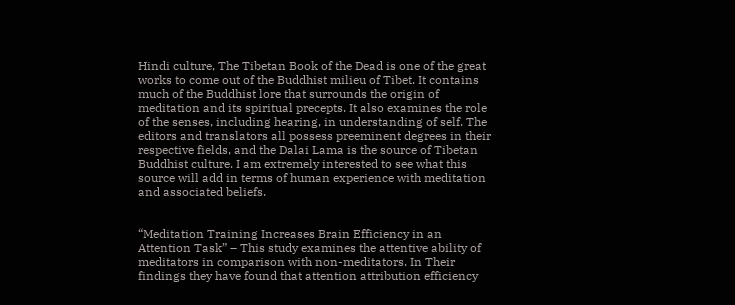Hindi culture, The Tibetan Book of the Dead is one of the great works to come out of the Buddhist milieu of Tibet. It contains much of the Buddhist lore that surrounds the origin of meditation and its spiritual precepts. It also examines the role of the senses, including hearing, in understanding of self. The editors and translators all possess preeminent degrees in their respective fields, and the Dalai Lama is the source of Tibetan Buddhist culture. I am extremely interested to see what this source will add in terms of human experience with meditation and associated beliefs.


“Meditation Training Increases Brain Efficiency in an Attention Task” – This study examines the attentive ability of meditators in comparison with non-meditators. In Their findings they have found that attention attribution efficiency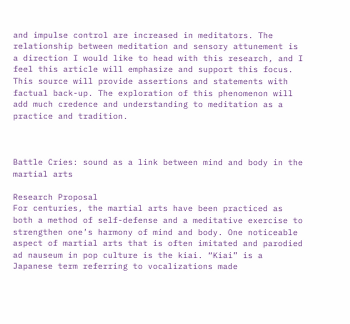and impulse control are increased in meditators. The relationship between meditation and sensory attunement is a direction I would like to head with this research, and I feel this article will emphasize and support this focus. This source will provide assertions and statements with factual back-up. The exploration of this phenomenon will add much credence and understanding to meditation as a practice and tradition.



Battle Cries: sound as a link between mind and body in the martial arts

Research Proposal
For centuries, the martial arts have been practiced as both a method of self-defense and a meditative exercise to strengthen one’s harmony of mind and body. One noticeable aspect of martial arts that is often imitated and parodied ad nauseum in pop culture is the kiai. “Kiai” is a Japanese term referring to vocalizations made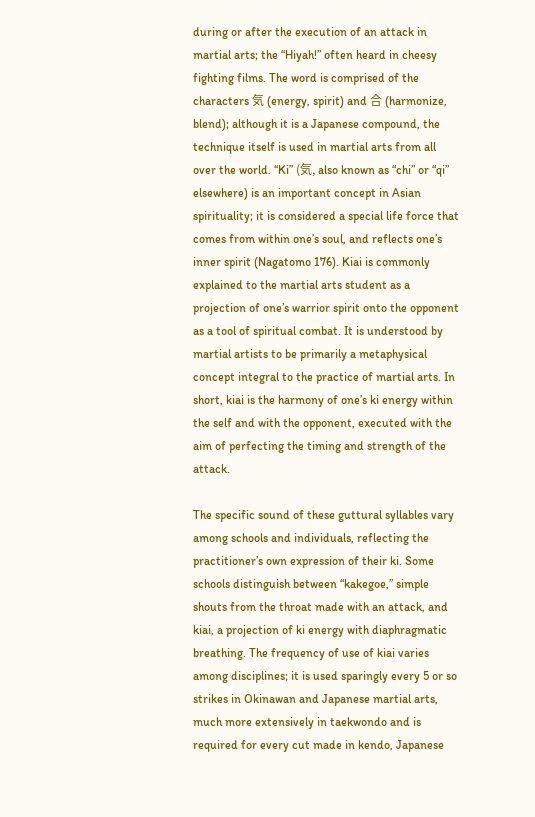during or after the execution of an attack in martial arts; the “Hiyah!” often heard in cheesy fighting films. The word is comprised of the characters 気 (energy, spirit) and 合 (harmonize, blend); although it is a Japanese compound, the technique itself is used in martial arts from all over the world. “Ki” (気, also known as “chi” or “qi” elsewhere) is an important concept in Asian spirituality; it is considered a special life force that comes from within one’s soul, and reflects one’s inner spirit (Nagatomo 176). Kiai is commonly explained to the martial arts student as a projection of one’s warrior spirit onto the opponent as a tool of spiritual combat. It is understood by martial artists to be primarily a metaphysical concept integral to the practice of martial arts. In short, kiai is the harmony of one’s ki energy within the self and with the opponent, executed with the aim of perfecting the timing and strength of the attack.

The specific sound of these guttural syllables vary among schools and individuals, reflecting the practitioner’s own expression of their ki. Some schools distinguish between “kakegoe,” simple shouts from the throat made with an attack, and kiai, a projection of ki energy with diaphragmatic breathing. The frequency of use of kiai varies among disciplines; it is used sparingly every 5 or so strikes in Okinawan and Japanese martial arts, much more extensively in taekwondo and is required for every cut made in kendo, Japanese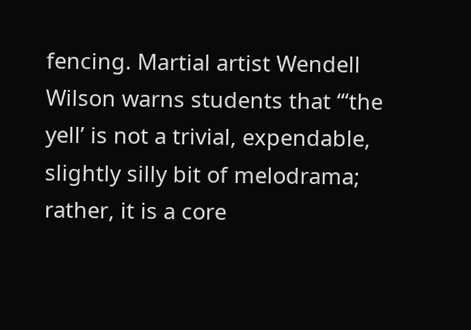fencing. Martial artist Wendell Wilson warns students that “‘the yell’ is not a trivial, expendable, slightly silly bit of melodrama; rather, it is a core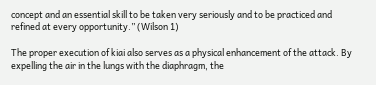concept and an essential skill to be taken very seriously and to be practiced and refined at every opportunity.” (Wilson 1)

The proper execution of kiai also serves as a physical enhancement of the attack. By expelling the air in the lungs with the diaphragm, the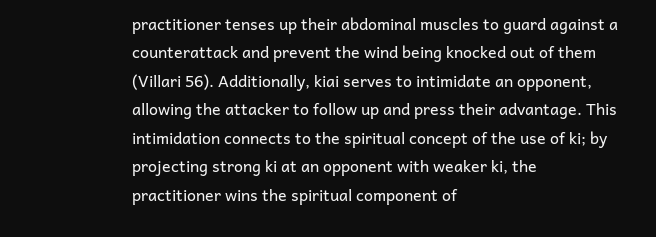practitioner tenses up their abdominal muscles to guard against a counterattack and prevent the wind being knocked out of them (Villari 56). Additionally, kiai serves to intimidate an opponent, allowing the attacker to follow up and press their advantage. This intimidation connects to the spiritual concept of the use of ki; by projecting strong ki at an opponent with weaker ki, the practitioner wins the spiritual component of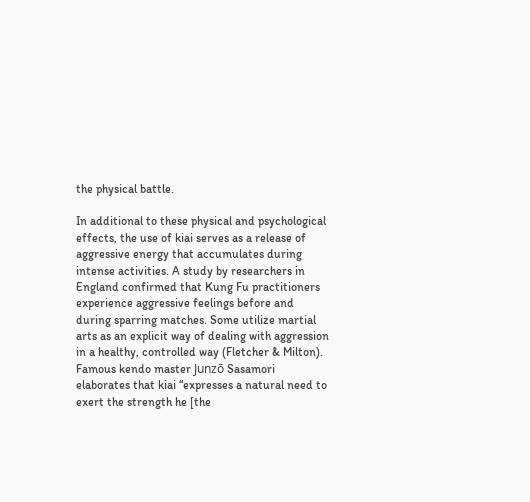the physical battle.

In additional to these physical and psychological effects, the use of kiai serves as a release of aggressive energy that accumulates during intense activities. A study by researchers in England confirmed that Kung Fu practitioners experience aggressive feelings before and during sparring matches. Some utilize martial arts as an explicit way of dealing with aggression in a healthy, controlled way (Fletcher & Milton). Famous kendo master Junzō Sasamori elaborates that kiai “expresses a natural need to exert the strength he [the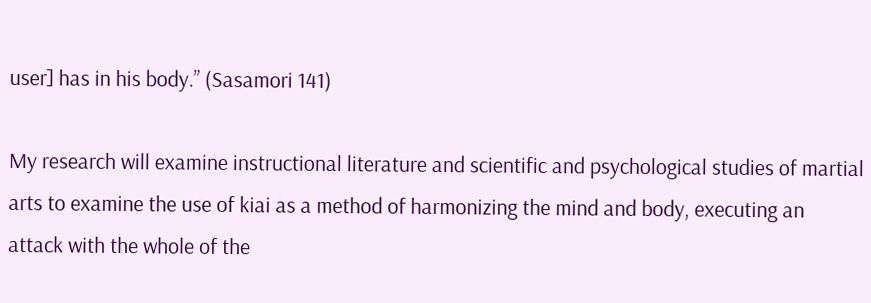user] has in his body.” (Sasamori 141)

My research will examine instructional literature and scientific and psychological studies of martial arts to examine the use of kiai as a method of harmonizing the mind and body, executing an attack with the whole of the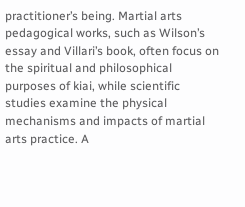practitioner’s being. Martial arts pedagogical works, such as Wilson’s essay and Villari’s book, often focus on the spiritual and philosophical purposes of kiai, while scientific studies examine the physical mechanisms and impacts of martial arts practice. A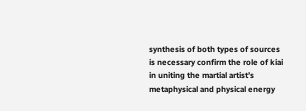synthesis of both types of sources is necessary confirm the role of kiai in uniting the martial artist’s metaphysical and physical energy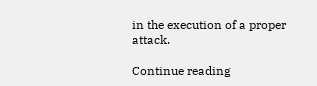in the execution of a proper attack.

Continue reading